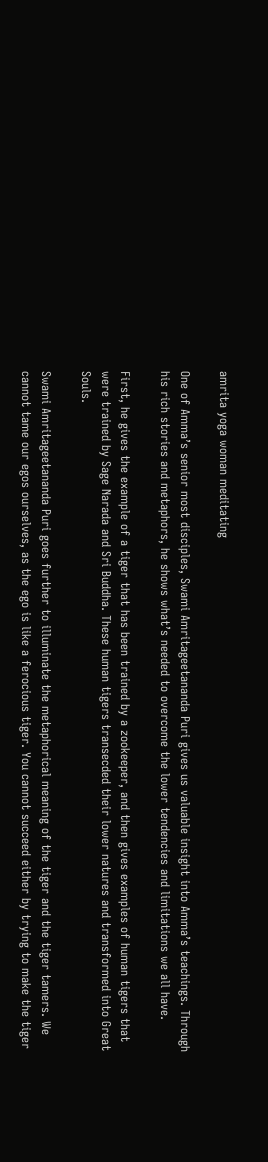amrita yoga woman meditating

One of Amma’s senior most disciples, Swami Amritageetananda Puri gives us valuable insight into Amma’s teachings. Through his rich stories and metaphors, he shows what’s needed to overcome the lower tendencies and limitations we all have.

First, he gives the example of a tiger that has been trained by a zookeeper, and then gives examples of human tigers that were trained by Sage Narada and Sri Buddha. These human tigers transecded their lower natures and transformed into Great Souls.

Swami Amritageetananda Puri goes further to illuminate the metaphorical meaning of the tiger and the tiger tamers. We cannot tame our egos ourselves, as the ego is like a ferocious tiger. You cannot succeed either by trying to make the tiger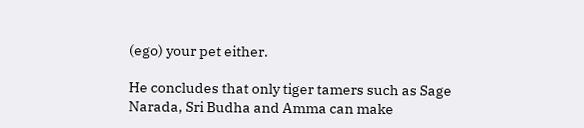(ego) your pet either.

He concludes that only tiger tamers such as Sage Narada, Sri Budha and Amma can make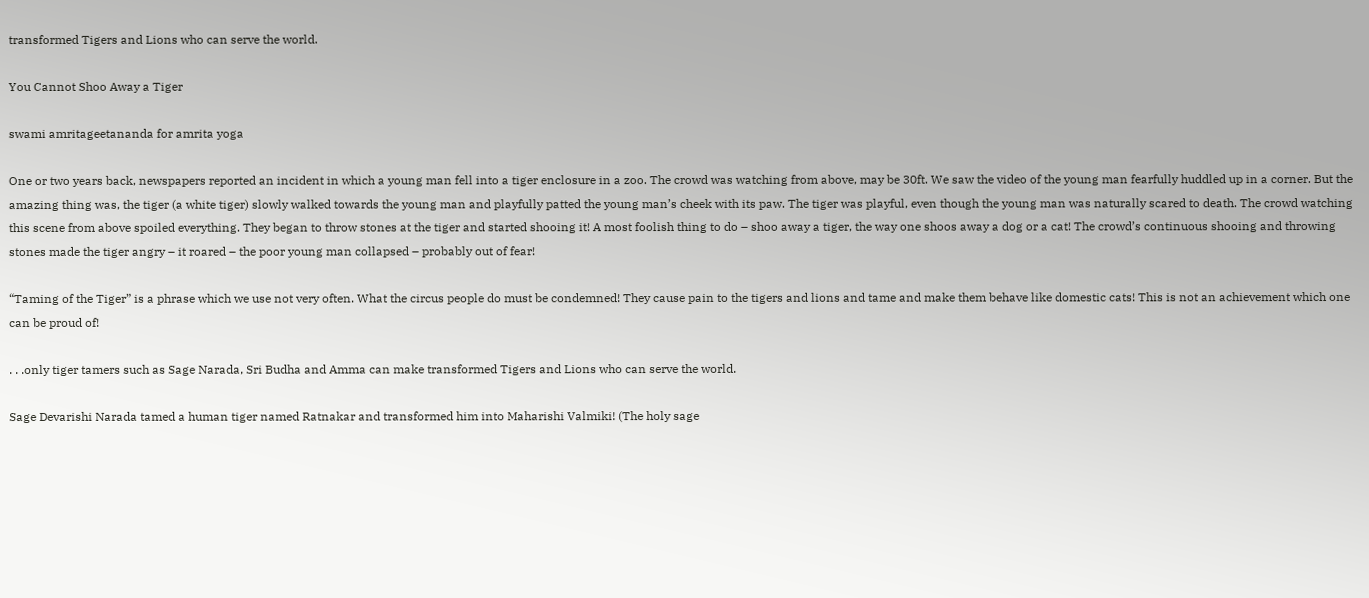transformed Tigers and Lions who can serve the world.

You Cannot Shoo Away a Tiger

swami amritageetananda for amrita yoga

One or two years back, newspapers reported an incident in which a young man fell into a tiger enclosure in a zoo. The crowd was watching from above, may be 30ft. We saw the video of the young man fearfully huddled up in a corner. But the amazing thing was, the tiger (a white tiger) slowly walked towards the young man and playfully patted the young man’s cheek with its paw. The tiger was playful, even though the young man was naturally scared to death. The crowd watching this scene from above spoiled everything. They began to throw stones at the tiger and started shooing it! A most foolish thing to do – shoo away a tiger, the way one shoos away a dog or a cat! The crowd’s continuous shooing and throwing stones made the tiger angry – it roared – the poor young man collapsed – probably out of fear!

“Taming of the Tiger” is a phrase which we use not very often. What the circus people do must be condemned! They cause pain to the tigers and lions and tame and make them behave like domestic cats! This is not an achievement which one can be proud of!

. . .only tiger tamers such as Sage Narada, Sri Budha and Amma can make transformed Tigers and Lions who can serve the world.

Sage Devarishi Narada tamed a human tiger named Ratnakar and transformed him into Maharishi Valmiki! (The holy sage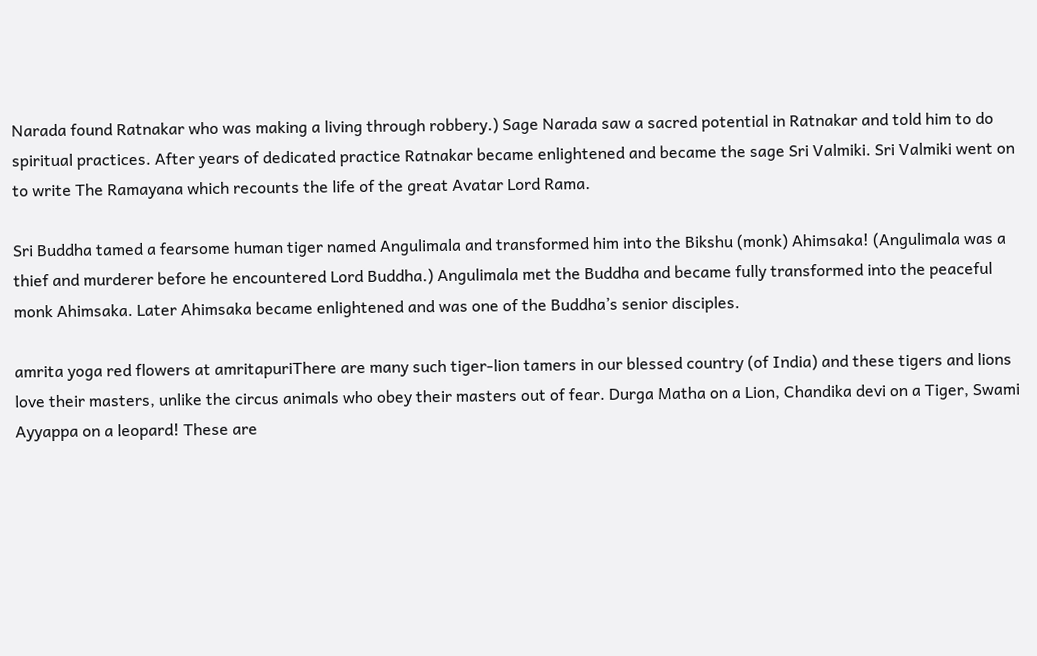Narada found Ratnakar who was making a living through robbery.) Sage Narada saw a sacred potential in Ratnakar and told him to do spiritual practices. After years of dedicated practice Ratnakar became enlightened and became the sage Sri Valmiki. Sri Valmiki went on to write The Ramayana which recounts the life of the great Avatar Lord Rama.

Sri Buddha tamed a fearsome human tiger named Angulimala and transformed him into the Bikshu (monk) Ahimsaka! (Angulimala was a thief and murderer before he encountered Lord Buddha.) Angulimala met the Buddha and became fully transformed into the peaceful monk Ahimsaka. Later Ahimsaka became enlightened and was one of the Buddha’s senior disciples.

amrita yoga red flowers at amritapuriThere are many such tiger-lion tamers in our blessed country (of India) and these tigers and lions love their masters, unlike the circus animals who obey their masters out of fear. Durga Matha on a Lion, Chandika devi on a Tiger, Swami Ayyappa on a leopard! These are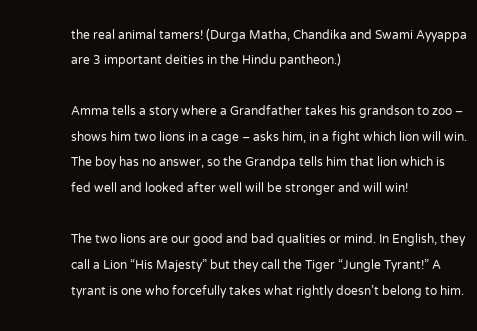the real animal tamers! (Durga Matha, Chandika and Swami Ayyappa are 3 important deities in the Hindu pantheon.)

Amma tells a story where a Grandfather takes his grandson to zoo – shows him two lions in a cage – asks him, in a fight which lion will win. The boy has no answer, so the Grandpa tells him that lion which is fed well and looked after well will be stronger and will win!

The two lions are our good and bad qualities or mind. In English, they call a Lion “His Majesty” but they call the Tiger “Jungle Tyrant!” A tyrant is one who forcefully takes what rightly doesn’t belong to him.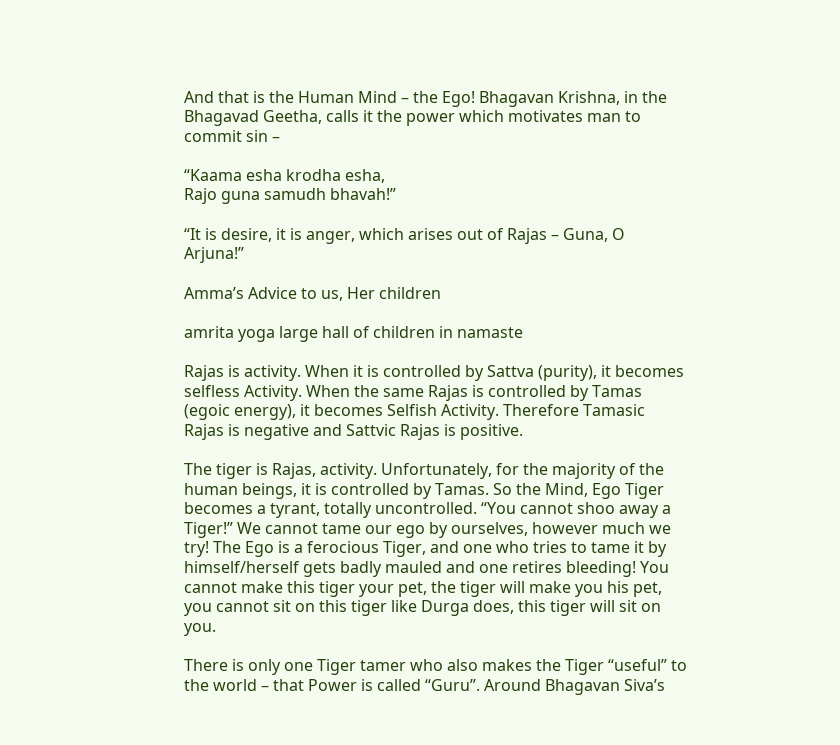And that is the Human Mind – the Ego! Bhagavan Krishna, in the Bhagavad Geetha, calls it the power which motivates man to commit sin –

“Kaama esha krodha esha,
Rajo guna samudh bhavah!”

“It is desire, it is anger, which arises out of Rajas – Guna, O Arjuna!”

Amma’s Advice to us, Her children

amrita yoga large hall of children in namaste

Rajas is activity. When it is controlled by Sattva (purity), it becomes selfless Activity. When the same Rajas is controlled by Tamas (egoic energy), it becomes Selfish Activity. Therefore Tamasic Rajas is negative and Sattvic Rajas is positive.

The tiger is Rajas, activity. Unfortunately, for the majority of the human beings, it is controlled by Tamas. So the Mind, Ego Tiger becomes a tyrant, totally uncontrolled. “You cannot shoo away a Tiger!” We cannot tame our ego by ourselves, however much we try! The Ego is a ferocious Tiger, and one who tries to tame it by himself/herself gets badly mauled and one retires bleeding! You cannot make this tiger your pet, the tiger will make you his pet, you cannot sit on this tiger like Durga does, this tiger will sit on you.

There is only one Tiger tamer who also makes the Tiger “useful” to the world – that Power is called “Guru”. Around Bhagavan Siva’s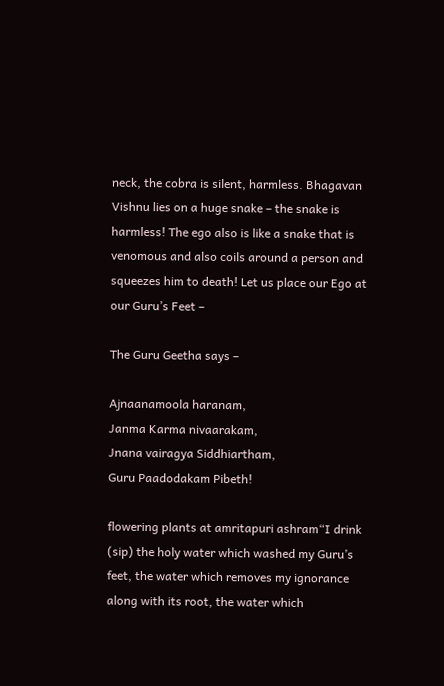neck, the cobra is silent, harmless. Bhagavan Vishnu lies on a huge snake – the snake is harmless! The ego also is like a snake that is venomous and also coils around a person and squeezes him to death! Let us place our Ego at our Guru’s Feet –

The Guru Geetha says –

Ajnaanamoola haranam,
Janma Karma nivaarakam,
Jnana vairagya Siddhiartham,
Guru Paadodakam Pibeth!

flowering plants at amritapuri ashram“I drink (sip) the holy water which washed my Guru’s feet, the water which removes my ignorance along with its root, the water which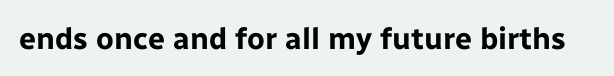ends once and for all my future births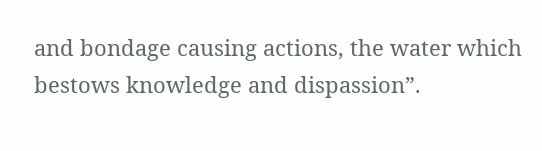and bondage causing actions, the water which bestows knowledge and dispassion”.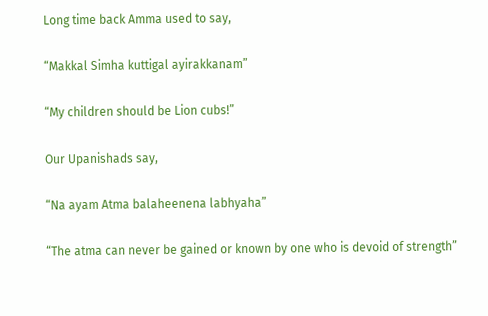Long time back Amma used to say,

“Makkal Simha kuttigal ayirakkanam”

“My children should be Lion cubs!”

Our Upanishads say,

“Na ayam Atma balaheenena labhyaha”

“The atma can never be gained or known by one who is devoid of strength”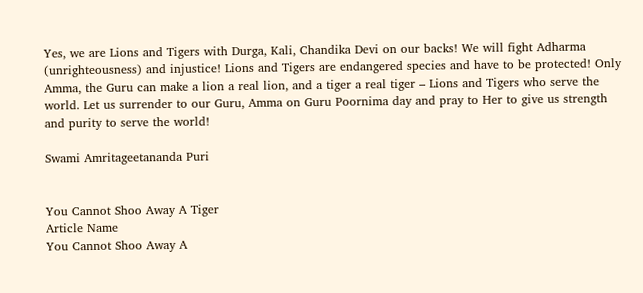Yes, we are Lions and Tigers with Durga, Kali, Chandika Devi on our backs! We will fight Adharma (unrighteousness) and injustice! Lions and Tigers are endangered species and have to be protected! Only Amma, the Guru can make a lion a real lion, and a tiger a real tiger – Lions and Tigers who serve the world. Let us surrender to our Guru, Amma on Guru Poornima day and pray to Her to give us strength and purity to serve the world!

Swami Amritageetananda Puri


You Cannot Shoo Away A Tiger
Article Name
You Cannot Shoo Away A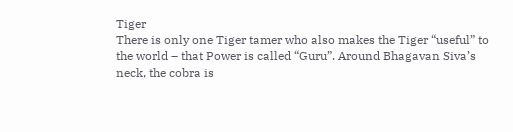Tiger
There is only one Tiger tamer who also makes the Tiger “useful” to the world – that Power is called “Guru”. Around Bhagavan Siva’s neck, the cobra is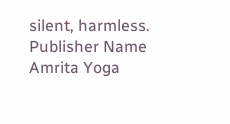silent, harmless.
Publisher Name
Amrita Yoga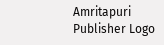Amritapuri
Publisher Logo